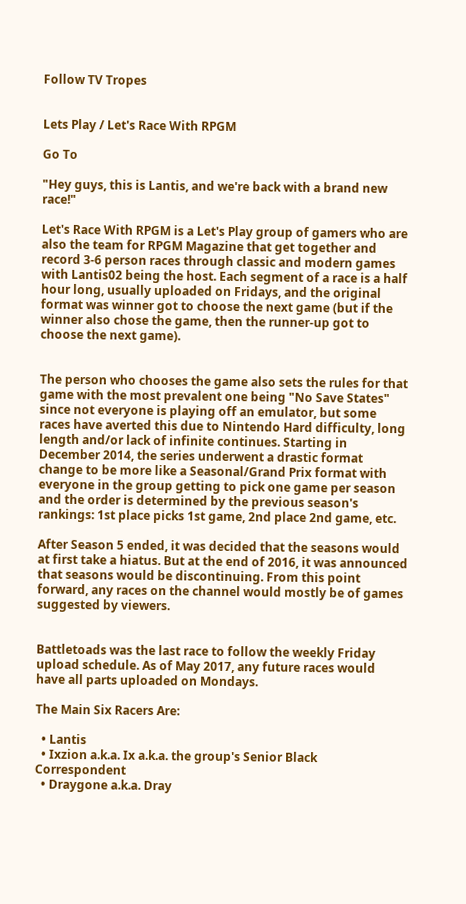Follow TV Tropes


Lets Play / Let's Race With RPGM

Go To

"Hey guys, this is Lantis, and we're back with a brand new race!"

Let's Race With RPGM is a Let's Play group of gamers who are also the team for RPGM Magazine that get together and record 3-6 person races through classic and modern games with Lantis02 being the host. Each segment of a race is a half hour long, usually uploaded on Fridays, and the original format was winner got to choose the next game (but if the winner also chose the game, then the runner-up got to choose the next game).


The person who chooses the game also sets the rules for that game with the most prevalent one being "No Save States" since not everyone is playing off an emulator, but some races have averted this due to Nintendo Hard difficulty, long length and/or lack of infinite continues. Starting in December 2014, the series underwent a drastic format change to be more like a Seasonal/Grand Prix format with everyone in the group getting to pick one game per season and the order is determined by the previous season's rankings: 1st place picks 1st game, 2nd place 2nd game, etc.

After Season 5 ended, it was decided that the seasons would at first take a hiatus. But at the end of 2016, it was announced that seasons would be discontinuing. From this point forward, any races on the channel would mostly be of games suggested by viewers.


Battletoads was the last race to follow the weekly Friday upload schedule. As of May 2017, any future races would have all parts uploaded on Mondays.

The Main Six Racers Are:

  • Lantis
  • Ixzion a.k.a. Ix a.k.a. the group's Senior Black Correspondent
  • Draygone a.k.a. Dray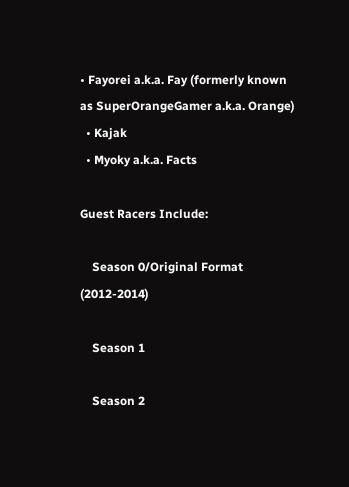• Fayorei a.k.a. Fay (formerly known as SuperOrangeGamer a.k.a. Orange)
  • Kajak
  • Myoky a.k.a. Facts

Guest Racers Include:

    Season 0/Original Format (2012-2014)

    Season 1

    Season 2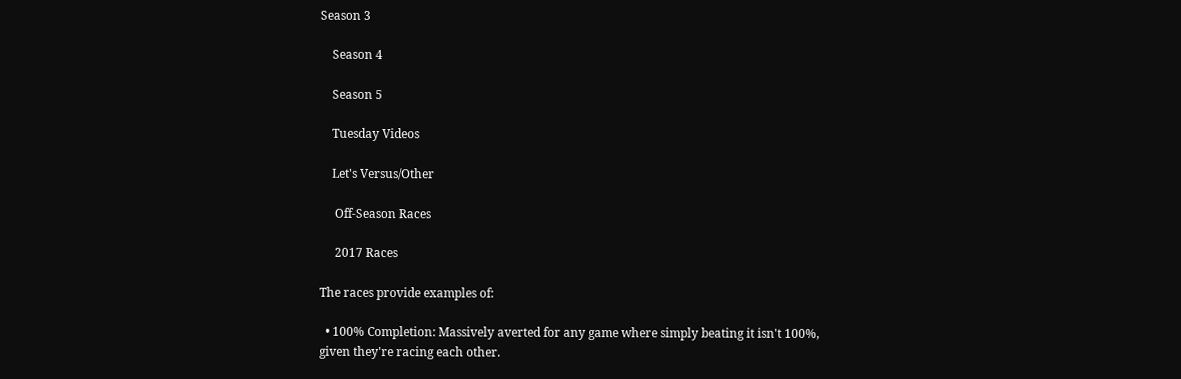Season 3

    Season 4

    Season 5

    Tuesday Videos

    Let's Versus/Other

     Off-Season Races

     2017 Races

The races provide examples of:

  • 100% Completion: Massively averted for any game where simply beating it isn't 100%, given they're racing each other.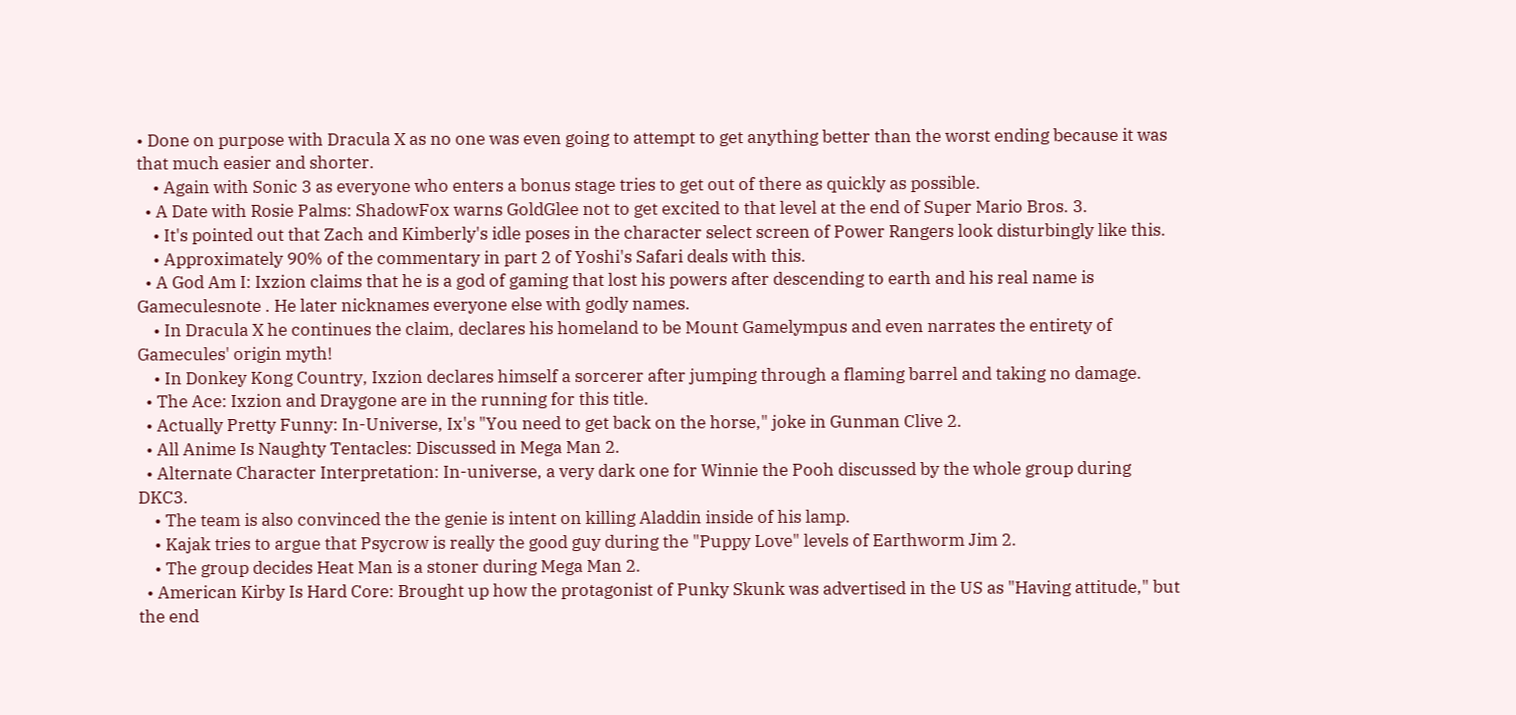• Done on purpose with Dracula X as no one was even going to attempt to get anything better than the worst ending because it was that much easier and shorter.
    • Again with Sonic 3 as everyone who enters a bonus stage tries to get out of there as quickly as possible.
  • A Date with Rosie Palms: ShadowFox warns GoldGlee not to get excited to that level at the end of Super Mario Bros. 3.
    • It's pointed out that Zach and Kimberly's idle poses in the character select screen of Power Rangers look disturbingly like this.
    • Approximately 90% of the commentary in part 2 of Yoshi's Safari deals with this.
  • A God Am I: Ixzion claims that he is a god of gaming that lost his powers after descending to earth and his real name is Gameculesnote . He later nicknames everyone else with godly names.
    • In Dracula X he continues the claim, declares his homeland to be Mount Gamelympus and even narrates the entirety of Gamecules' origin myth!
    • In Donkey Kong Country, Ixzion declares himself a sorcerer after jumping through a flaming barrel and taking no damage.
  • The Ace: Ixzion and Draygone are in the running for this title.
  • Actually Pretty Funny: In-Universe, Ix's "You need to get back on the horse," joke in Gunman Clive 2.
  • All Anime Is Naughty Tentacles: Discussed in Mega Man 2.
  • Alternate Character Interpretation: In-universe, a very dark one for Winnie the Pooh discussed by the whole group during DKC3.
    • The team is also convinced the the genie is intent on killing Aladdin inside of his lamp.
    • Kajak tries to argue that Psycrow is really the good guy during the "Puppy Love" levels of Earthworm Jim 2.
    • The group decides Heat Man is a stoner during Mega Man 2.
  • American Kirby Is Hard Core: Brought up how the protagonist of Punky Skunk was advertised in the US as "Having attitude," but the end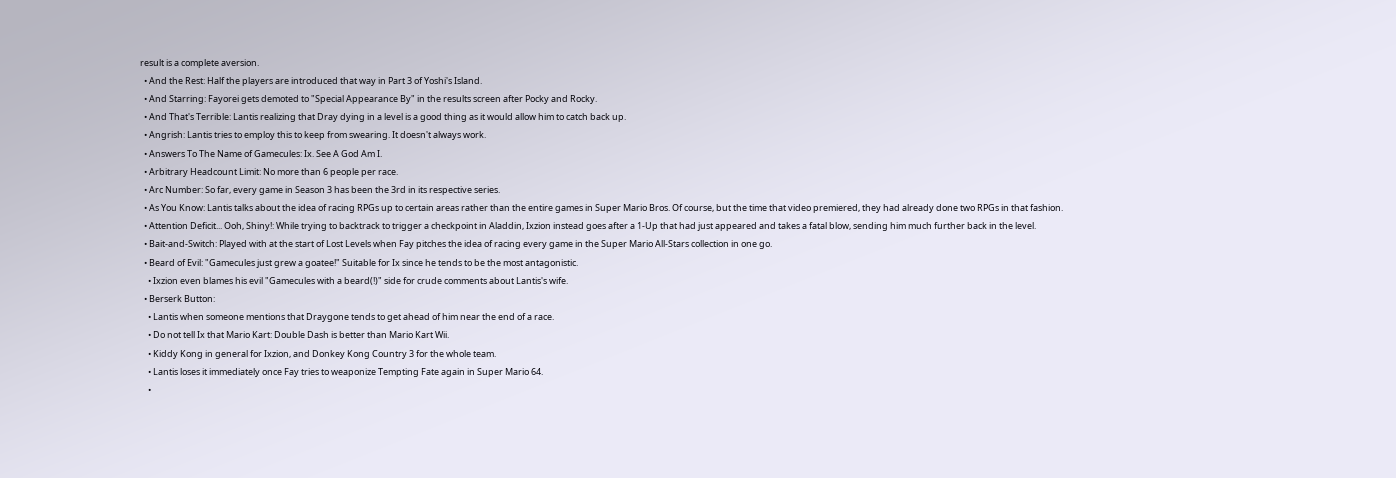result is a complete aversion.
  • And the Rest: Half the players are introduced that way in Part 3 of Yoshi's Island.
  • And Starring: Fayorei gets demoted to "Special Appearance By" in the results screen after Pocky and Rocky.
  • And That's Terrible: Lantis realizing that Dray dying in a level is a good thing as it would allow him to catch back up.
  • Angrish: Lantis tries to employ this to keep from swearing. It doesn't always work.
  • Answers To The Name of Gamecules: Ix. See A God Am I.
  • Arbitrary Headcount Limit: No more than 6 people per race.
  • Arc Number: So far, every game in Season 3 has been the 3rd in its respective series.
  • As You Know: Lantis talks about the idea of racing RPGs up to certain areas rather than the entire games in Super Mario Bros. Of course, but the time that video premiered, they had already done two RPGs in that fashion.
  • Attention Deficit... Ooh, Shiny!: While trying to backtrack to trigger a checkpoint in Aladdin, Ixzion instead goes after a 1-Up that had just appeared and takes a fatal blow, sending him much further back in the level.
  • Bait-and-Switch: Played with at the start of Lost Levels when Fay pitches the idea of racing every game in the Super Mario All-Stars collection in one go.
  • Beard of Evil: "Gamecules just grew a goatee!" Suitable for Ix since he tends to be the most antagonistic.
    • Ixzion even blames his evil "Gamecules with a beard(!)" side for crude comments about Lantis's wife.
  • Berserk Button:
    • Lantis when someone mentions that Draygone tends to get ahead of him near the end of a race.
    • Do not tell Ix that Mario Kart: Double Dash is better than Mario Kart Wii.
    • Kiddy Kong in general for Ixzion, and Donkey Kong Country 3 for the whole team.
    • Lantis loses it immediately once Fay tries to weaponize Tempting Fate again in Super Mario 64.
    •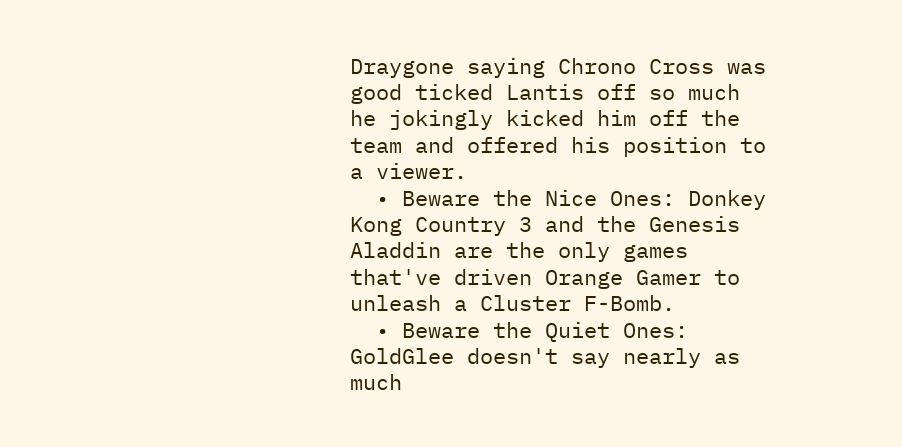Draygone saying Chrono Cross was good ticked Lantis off so much he jokingly kicked him off the team and offered his position to a viewer.
  • Beware the Nice Ones: Donkey Kong Country 3 and the Genesis Aladdin are the only games that've driven Orange Gamer to unleash a Cluster F-Bomb.
  • Beware the Quiet Ones: GoldGlee doesn't say nearly as much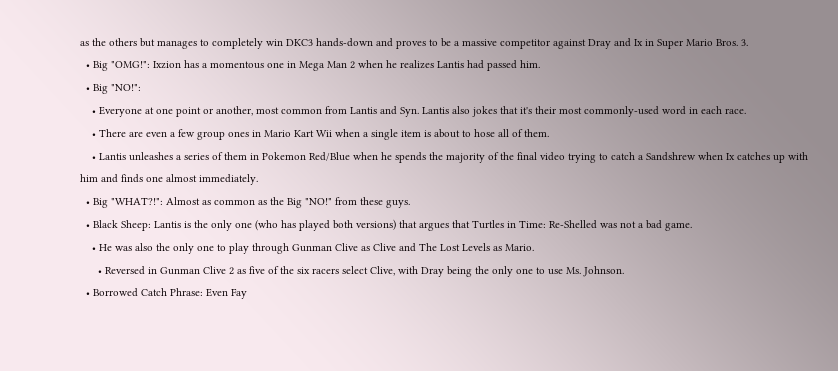as the others but manages to completely win DKC3 hands-down and proves to be a massive competitor against Dray and Ix in Super Mario Bros. 3.
  • Big "OMG!": Ixzion has a momentous one in Mega Man 2 when he realizes Lantis had passed him.
  • Big "NO!":
    • Everyone at one point or another, most common from Lantis and Syn. Lantis also jokes that it's their most commonly-used word in each race.
    • There are even a few group ones in Mario Kart Wii when a single item is about to hose all of them.
    • Lantis unleashes a series of them in Pokemon Red/Blue when he spends the majority of the final video trying to catch a Sandshrew when Ix catches up with him and finds one almost immediately.
  • Big "WHAT?!": Almost as common as the Big "NO!" from these guys.
  • Black Sheep: Lantis is the only one (who has played both versions) that argues that Turtles in Time: Re-Shelled was not a bad game.
    • He was also the only one to play through Gunman Clive as Clive and The Lost Levels as Mario.
      • Reversed in Gunman Clive 2 as five of the six racers select Clive, with Dray being the only one to use Ms. Johnson.
  • Borrowed Catch Phrase: Even Fay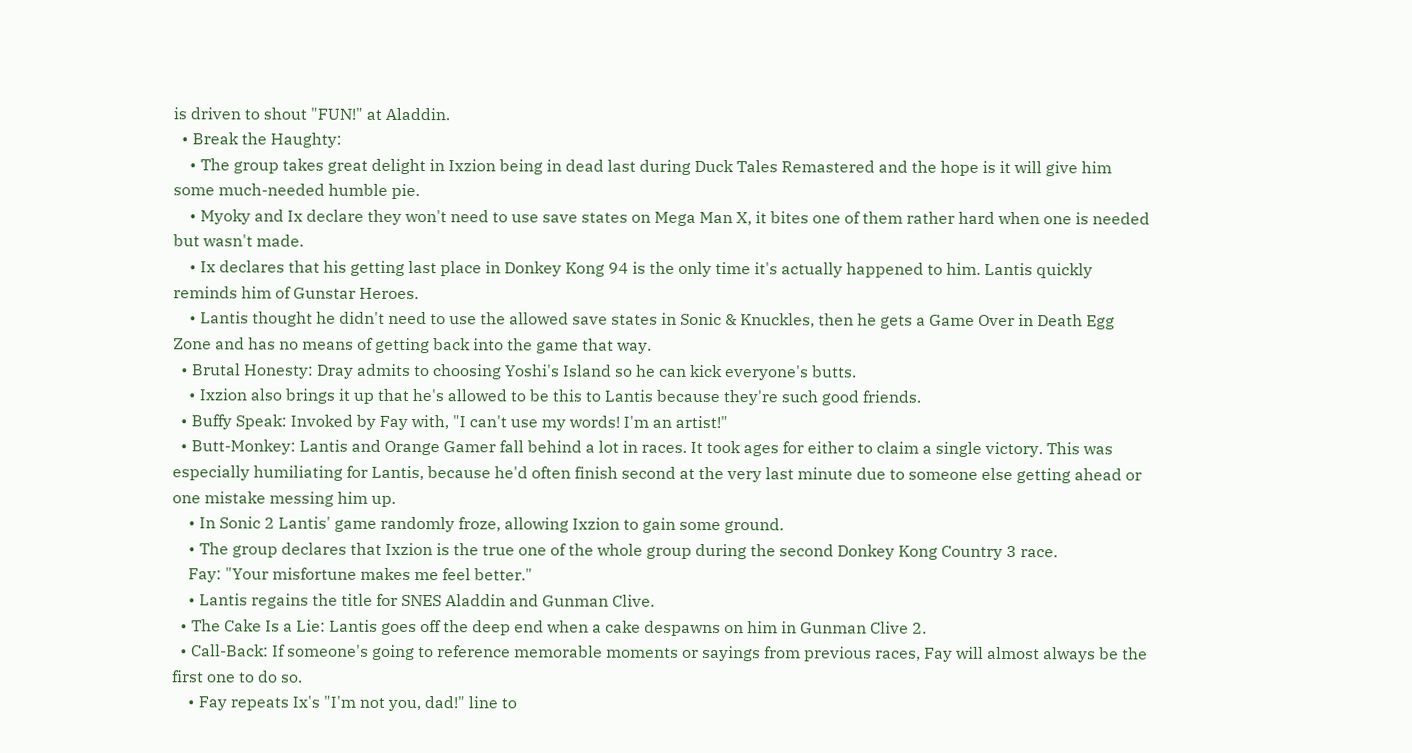is driven to shout "FUN!" at Aladdin.
  • Break the Haughty:
    • The group takes great delight in Ixzion being in dead last during Duck Tales Remastered and the hope is it will give him some much-needed humble pie.
    • Myoky and Ix declare they won't need to use save states on Mega Man X, it bites one of them rather hard when one is needed but wasn't made.
    • Ix declares that his getting last place in Donkey Kong 94 is the only time it's actually happened to him. Lantis quickly reminds him of Gunstar Heroes.
    • Lantis thought he didn't need to use the allowed save states in Sonic & Knuckles, then he gets a Game Over in Death Egg Zone and has no means of getting back into the game that way.
  • Brutal Honesty: Dray admits to choosing Yoshi's Island so he can kick everyone's butts.
    • Ixzion also brings it up that he's allowed to be this to Lantis because they're such good friends.
  • Buffy Speak: Invoked by Fay with, "I can't use my words! I'm an artist!"
  • Butt-Monkey: Lantis and Orange Gamer fall behind a lot in races. It took ages for either to claim a single victory. This was especially humiliating for Lantis, because he'd often finish second at the very last minute due to someone else getting ahead or one mistake messing him up.
    • In Sonic 2 Lantis' game randomly froze, allowing Ixzion to gain some ground.
    • The group declares that Ixzion is the true one of the whole group during the second Donkey Kong Country 3 race.
    Fay: "Your misfortune makes me feel better."
    • Lantis regains the title for SNES Aladdin and Gunman Clive.
  • The Cake Is a Lie: Lantis goes off the deep end when a cake despawns on him in Gunman Clive 2.
  • Call-Back: If someone's going to reference memorable moments or sayings from previous races, Fay will almost always be the first one to do so.
    • Fay repeats Ix's "I'm not you, dad!" line to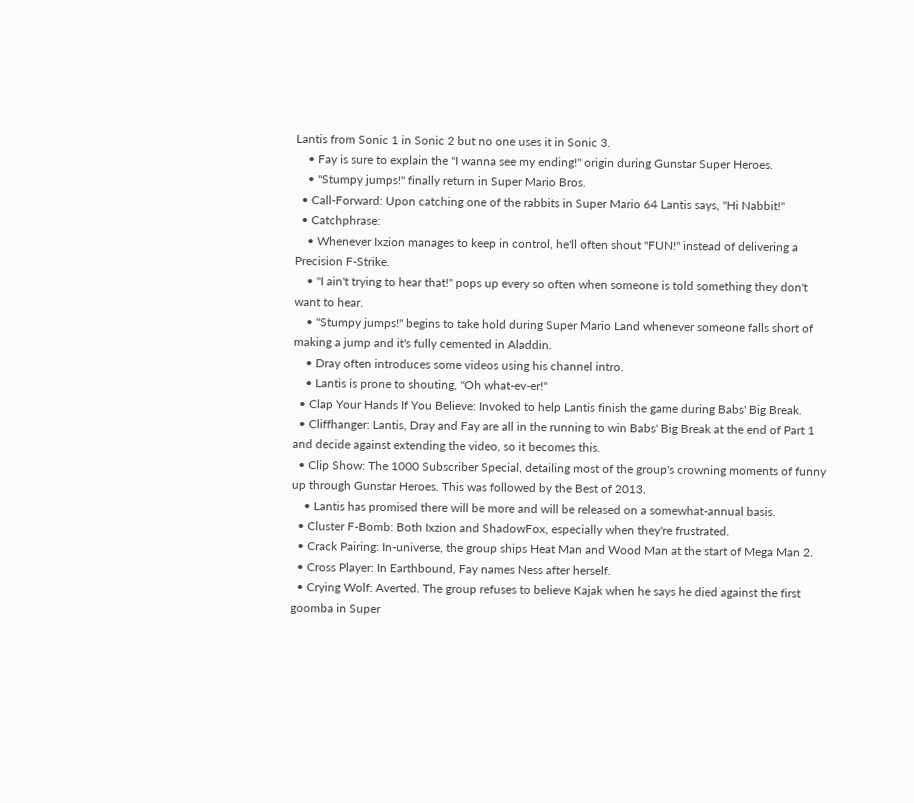Lantis from Sonic 1 in Sonic 2 but no one uses it in Sonic 3.
    • Fay is sure to explain the "I wanna see my ending!" origin during Gunstar Super Heroes.
    • "Stumpy jumps!" finally return in Super Mario Bros.
  • Call-Forward: Upon catching one of the rabbits in Super Mario 64 Lantis says, "Hi Nabbit!"
  • Catchphrase:
    • Whenever Ixzion manages to keep in control, he'll often shout "FUN!" instead of delivering a Precision F-Strike.
    • "I ain't trying to hear that!" pops up every so often when someone is told something they don't want to hear.
    • "Stumpy jumps!" begins to take hold during Super Mario Land whenever someone falls short of making a jump and it's fully cemented in Aladdin.
    • Dray often introduces some videos using his channel intro.
    • Lantis is prone to shouting, "Oh what-ev-er!"
  • Clap Your Hands If You Believe: Invoked to help Lantis finish the game during Babs' Big Break.
  • Cliffhanger: Lantis, Dray and Fay are all in the running to win Babs' Big Break at the end of Part 1 and decide against extending the video, so it becomes this.
  • Clip Show: The 1000 Subscriber Special, detailing most of the group's crowning moments of funny up through Gunstar Heroes. This was followed by the Best of 2013.
    • Lantis has promised there will be more and will be released on a somewhat-annual basis.
  • Cluster F-Bomb: Both Ixzion and ShadowFox, especially when they're frustrated.
  • Crack Pairing: In-universe, the group ships Heat Man and Wood Man at the start of Mega Man 2.
  • Cross Player: In Earthbound, Fay names Ness after herself.
  • Crying Wolf: Averted. The group refuses to believe Kajak when he says he died against the first goomba in Super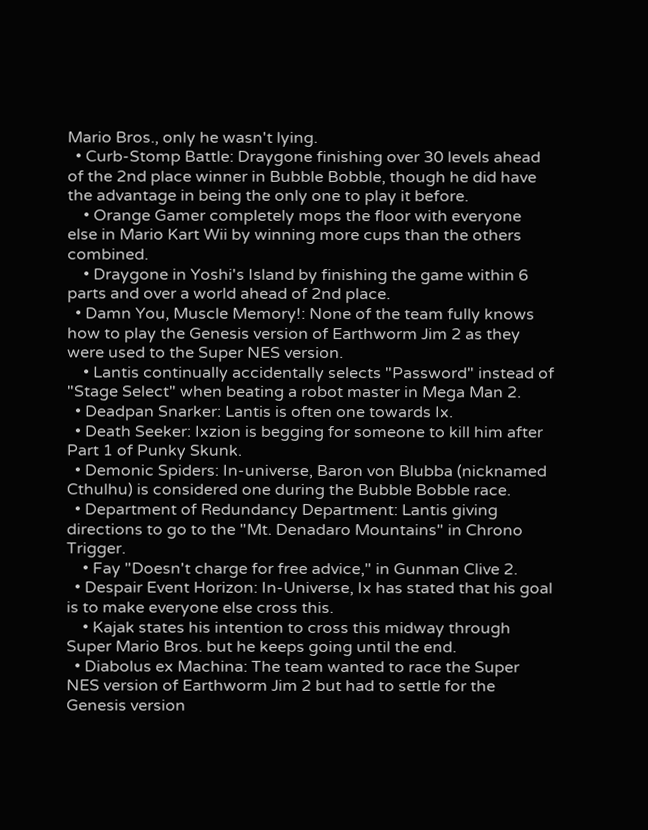Mario Bros., only he wasn't lying.
  • Curb-Stomp Battle: Draygone finishing over 30 levels ahead of the 2nd place winner in Bubble Bobble, though he did have the advantage in being the only one to play it before.
    • Orange Gamer completely mops the floor with everyone else in Mario Kart Wii by winning more cups than the others combined.
    • Draygone in Yoshi's Island by finishing the game within 6 parts and over a world ahead of 2nd place.
  • Damn You, Muscle Memory!: None of the team fully knows how to play the Genesis version of Earthworm Jim 2 as they were used to the Super NES version.
    • Lantis continually accidentally selects "Password" instead of "Stage Select" when beating a robot master in Mega Man 2.
  • Deadpan Snarker: Lantis is often one towards Ix.
  • Death Seeker: Ixzion is begging for someone to kill him after Part 1 of Punky Skunk.
  • Demonic Spiders: In-universe, Baron von Blubba (nicknamed Cthulhu) is considered one during the Bubble Bobble race.
  • Department of Redundancy Department: Lantis giving directions to go to the "Mt. Denadaro Mountains" in Chrono Trigger.
    • Fay "Doesn't charge for free advice," in Gunman Clive 2.
  • Despair Event Horizon: In-Universe, Ix has stated that his goal is to make everyone else cross this.
    • Kajak states his intention to cross this midway through Super Mario Bros. but he keeps going until the end.
  • Diabolus ex Machina: The team wanted to race the Super NES version of Earthworm Jim 2 but had to settle for the Genesis version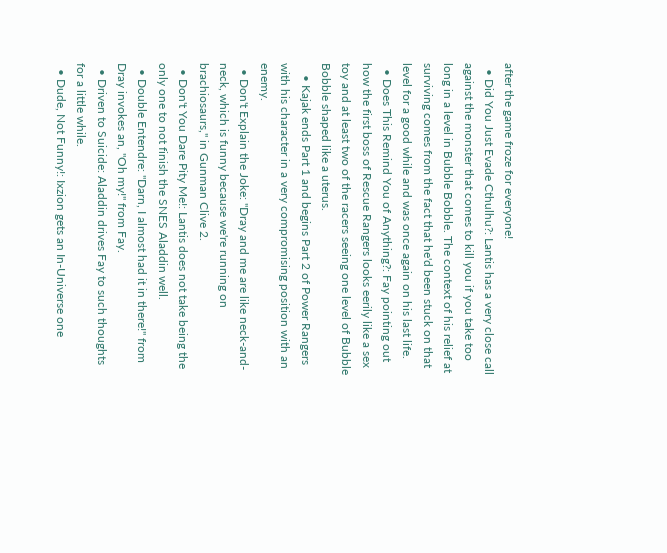after the game froze for everyone!
  • Did You Just Evade Cthulhu?: Lantis has a very close call against the monster that comes to kill you if you take too long in a level in Bubble Bobble. The context of his relief at surviving comes from the fact that he'd been stuck on that level for a good while and was once again on his last life.
  • Does This Remind You of Anything?: Fay pointing out how the first boss of Rescue Rangers looks eerily like a sex toy and at least two of the racers seeing one level of Bubble Bobble shaped like a uterus.
    • Kajak ends Part 1 and begins Part 2 of Power Rangers with his character in a very compromising position with an enemy.
  • Don't Explain the Joke: "Dray and me are like neck-and-neck, which is funny because we're running on brachiosaurs," in Gunman Clive 2.
  • Don't You Dare Pity Me!: Lantis does not take being the only one to not finish the SNES Aladdin well.
  • Double Entendre: "Darn, I almost had it in there!" from Dray invokes an, "Oh my!" from Fay.
  • Driven to Suicide: Aladdin drives Fay to such thoughts for a little while.
  • Dude, Not Funny!: Ixzion gets an In-Universe one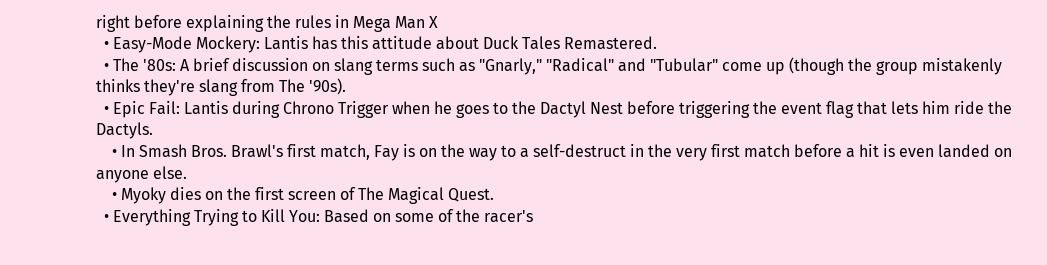right before explaining the rules in Mega Man X
  • Easy-Mode Mockery: Lantis has this attitude about Duck Tales Remastered.
  • The '80s: A brief discussion on slang terms such as "Gnarly," "Radical" and "Tubular" come up (though the group mistakenly thinks they're slang from The '90s).
  • Epic Fail: Lantis during Chrono Trigger when he goes to the Dactyl Nest before triggering the event flag that lets him ride the Dactyls.
    • In Smash Bros. Brawl's first match, Fay is on the way to a self-destruct in the very first match before a hit is even landed on anyone else.
    • Myoky dies on the first screen of The Magical Quest.
  • Everything Trying to Kill You: Based on some of the racer's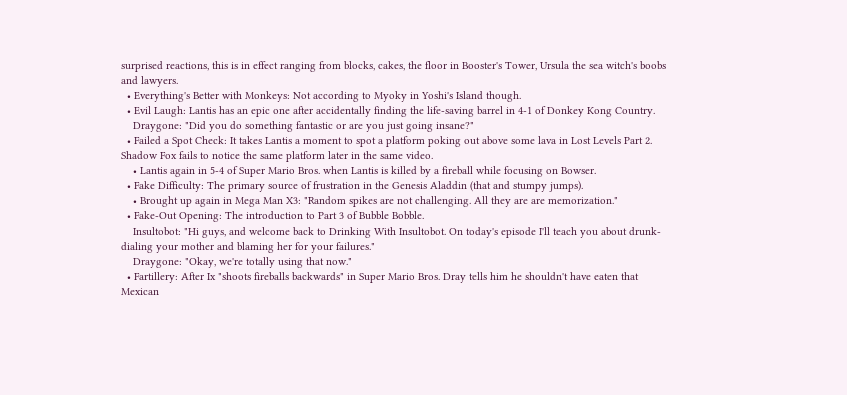surprised reactions, this is in effect ranging from blocks, cakes, the floor in Booster's Tower, Ursula the sea witch's boobs and lawyers.
  • Everything's Better with Monkeys: Not according to Myoky in Yoshi's Island though.
  • Evil Laugh: Lantis has an epic one after accidentally finding the life-saving barrel in 4-1 of Donkey Kong Country.
    Draygone: "Did you do something fantastic or are you just going insane?"
  • Failed a Spot Check: It takes Lantis a moment to spot a platform poking out above some lava in Lost Levels Part 2. Shadow Fox fails to notice the same platform later in the same video.
    • Lantis again in 5-4 of Super Mario Bros. when Lantis is killed by a fireball while focusing on Bowser.
  • Fake Difficulty: The primary source of frustration in the Genesis Aladdin (that and stumpy jumps).
    • Brought up again in Mega Man X3: "Random spikes are not challenging. All they are are memorization."
  • Fake-Out Opening: The introduction to Part 3 of Bubble Bobble.
    Insultobot: "Hi guys, and welcome back to Drinking With Insultobot. On today's episode I'll teach you about drunk-dialing your mother and blaming her for your failures."
    Draygone: "Okay, we're totally using that now."
  • Fartillery: After Ix "shoots fireballs backwards" in Super Mario Bros. Dray tells him he shouldn't have eaten that Mexican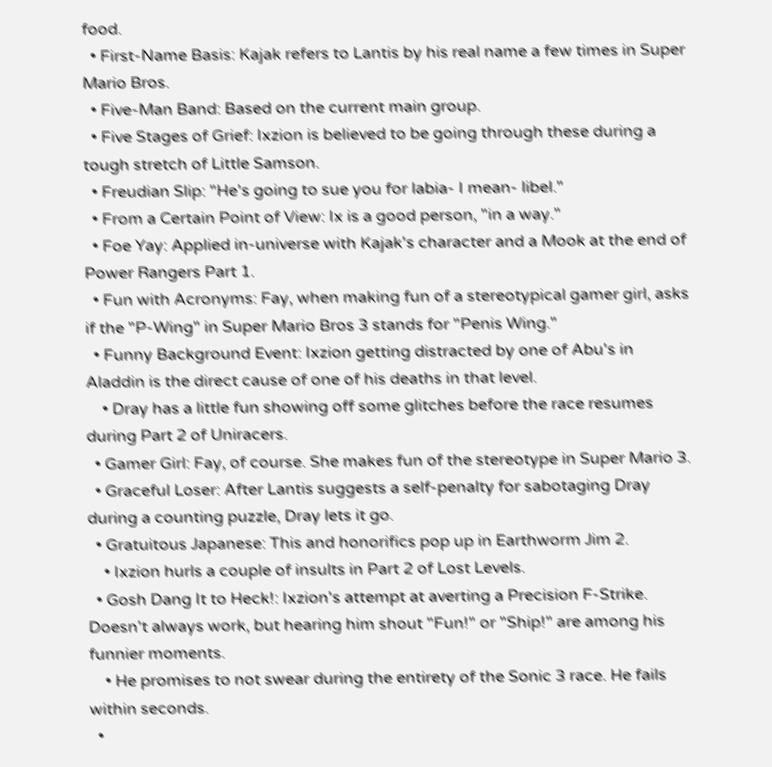food.
  • First-Name Basis: Kajak refers to Lantis by his real name a few times in Super Mario Bros.
  • Five-Man Band: Based on the current main group.
  • Five Stages of Grief: Ixzion is believed to be going through these during a tough stretch of Little Samson.
  • Freudian Slip: "He's going to sue you for labia- I mean- libel."
  • From a Certain Point of View: Ix is a good person, "in a way."
  • Foe Yay: Applied in-universe with Kajak's character and a Mook at the end of Power Rangers Part 1.
  • Fun with Acronyms: Fay, when making fun of a stereotypical gamer girl, asks if the "P-Wing" in Super Mario Bros 3 stands for "Penis Wing."
  • Funny Background Event: Ixzion getting distracted by one of Abu's in Aladdin is the direct cause of one of his deaths in that level.
    • Dray has a little fun showing off some glitches before the race resumes during Part 2 of Uniracers.
  • Gamer Girl: Fay, of course. She makes fun of the stereotype in Super Mario 3.
  • Graceful Loser: After Lantis suggests a self-penalty for sabotaging Dray during a counting puzzle, Dray lets it go.
  • Gratuitous Japanese: This and honorifics pop up in Earthworm Jim 2.
    • Ixzion hurls a couple of insults in Part 2 of Lost Levels.
  • Gosh Dang It to Heck!: Ixzion's attempt at averting a Precision F-Strike. Doesn't always work, but hearing him shout "Fun!" or "Ship!" are among his funnier moments.
    • He promises to not swear during the entirety of the Sonic 3 race. He fails within seconds.
  •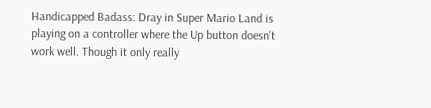Handicapped Badass: Dray in Super Mario Land is playing on a controller where the Up button doesn't work well. Though it only really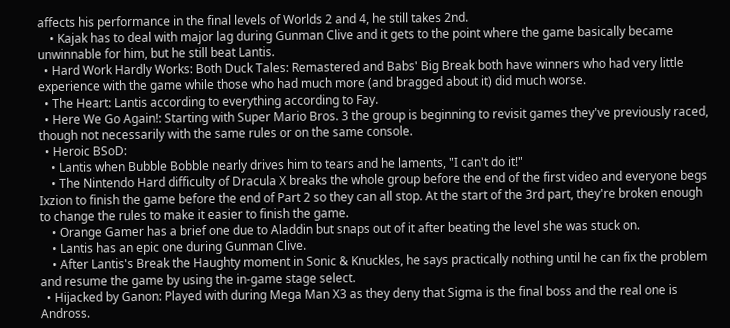affects his performance in the final levels of Worlds 2 and 4, he still takes 2nd.
    • Kajak has to deal with major lag during Gunman Clive and it gets to the point where the game basically became unwinnable for him, but he still beat Lantis.
  • Hard Work Hardly Works: Both Duck Tales: Remastered and Babs' Big Break both have winners who had very little experience with the game while those who had much more (and bragged about it) did much worse.
  • The Heart: Lantis according to everything according to Fay.
  • Here We Go Again!: Starting with Super Mario Bros. 3 the group is beginning to revisit games they've previously raced, though not necessarily with the same rules or on the same console.
  • Heroic BSoD:
    • Lantis when Bubble Bobble nearly drives him to tears and he laments, "I can't do it!"
    • The Nintendo Hard difficulty of Dracula X breaks the whole group before the end of the first video and everyone begs Ixzion to finish the game before the end of Part 2 so they can all stop. At the start of the 3rd part, they're broken enough to change the rules to make it easier to finish the game.
    • Orange Gamer has a brief one due to Aladdin but snaps out of it after beating the level she was stuck on.
    • Lantis has an epic one during Gunman Clive.
    • After Lantis's Break the Haughty moment in Sonic & Knuckles, he says practically nothing until he can fix the problem and resume the game by using the in-game stage select.
  • Hijacked by Ganon: Played with during Mega Man X3 as they deny that Sigma is the final boss and the real one is Andross.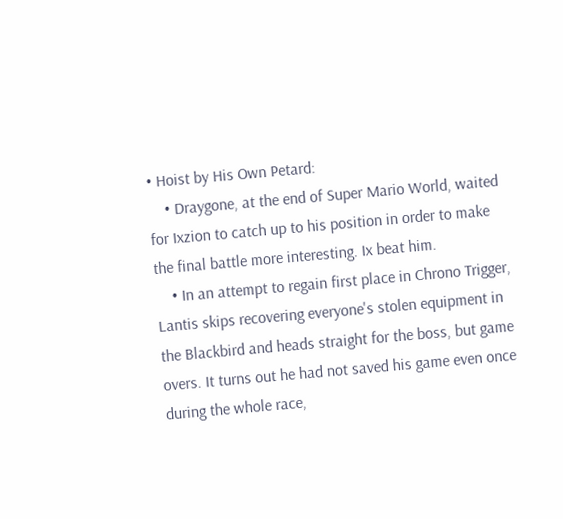• Hoist by His Own Petard:
    • Draygone, at the end of Super Mario World, waited for Ixzion to catch up to his position in order to make the final battle more interesting. Ix beat him.
    • In an attempt to regain first place in Chrono Trigger, Lantis skips recovering everyone's stolen equipment in the Blackbird and heads straight for the boss, but game overs. It turns out he had not saved his game even once during the whole race,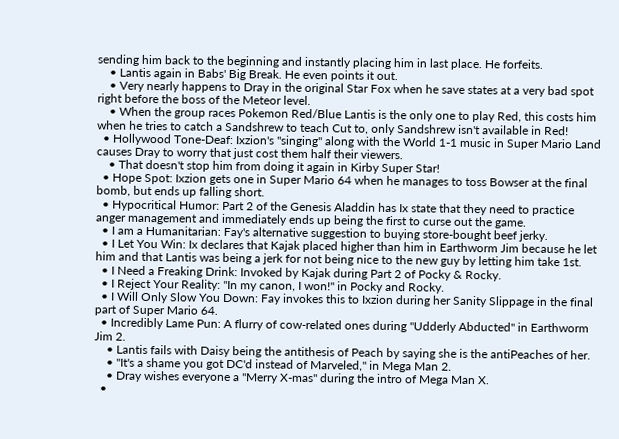sending him back to the beginning and instantly placing him in last place. He forfeits.
    • Lantis again in Babs' Big Break. He even points it out.
    • Very nearly happens to Dray in the original Star Fox when he save states at a very bad spot right before the boss of the Meteor level.
    • When the group races Pokemon Red/Blue Lantis is the only one to play Red, this costs him when he tries to catch a Sandshrew to teach Cut to, only Sandshrew isn't available in Red!
  • Hollywood Tone-Deaf: Ixzion's "singing" along with the World 1-1 music in Super Mario Land causes Dray to worry that just cost them half their viewers.
    • That doesn't stop him from doing it again in Kirby Super Star!
  • Hope Spot: Ixzion gets one in Super Mario 64 when he manages to toss Bowser at the final bomb, but ends up falling short.
  • Hypocritical Humor: Part 2 of the Genesis Aladdin has Ix state that they need to practice anger management and immediately ends up being the first to curse out the game.
  • I am a Humanitarian: Fay's alternative suggestion to buying store-bought beef jerky.
  • I Let You Win: Ix declares that Kajak placed higher than him in Earthworm Jim because he let him and that Lantis was being a jerk for not being nice to the new guy by letting him take 1st.
  • I Need a Freaking Drink: Invoked by Kajak during Part 2 of Pocky & Rocky.
  • I Reject Your Reality: "In my canon, I won!" in Pocky and Rocky.
  • I Will Only Slow You Down: Fay invokes this to Ixzion during her Sanity Slippage in the final part of Super Mario 64.
  • Incredibly Lame Pun: A flurry of cow-related ones during "Udderly Abducted" in Earthworm Jim 2.
    • Lantis fails with Daisy being the antithesis of Peach by saying she is the antiPeaches of her.
    • "It's a shame you got DC'd instead of Marveled," in Mega Man 2.
    • Dray wishes everyone a "Merry X-mas" during the intro of Mega Man X.
  •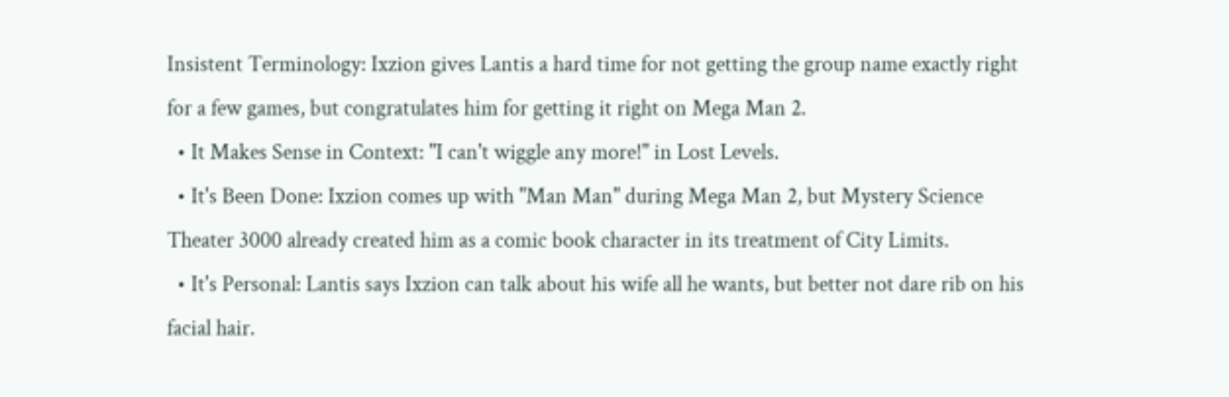Insistent Terminology: Ixzion gives Lantis a hard time for not getting the group name exactly right for a few games, but congratulates him for getting it right on Mega Man 2.
  • It Makes Sense in Context: "I can't wiggle any more!" in Lost Levels.
  • It's Been Done: Ixzion comes up with "Man Man" during Mega Man 2, but Mystery Science Theater 3000 already created him as a comic book character in its treatment of City Limits.
  • It's Personal: Lantis says Ixzion can talk about his wife all he wants, but better not dare rib on his facial hair.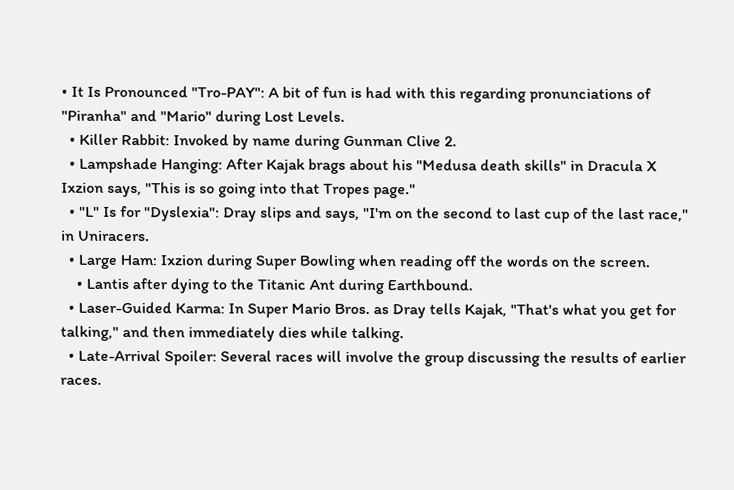• It Is Pronounced "Tro-PAY": A bit of fun is had with this regarding pronunciations of "Piranha" and "Mario" during Lost Levels.
  • Killer Rabbit: Invoked by name during Gunman Clive 2.
  • Lampshade Hanging: After Kajak brags about his "Medusa death skills" in Dracula X Ixzion says, "This is so going into that Tropes page."
  • "L" Is for "Dyslexia": Dray slips and says, "I'm on the second to last cup of the last race," in Uniracers.
  • Large Ham: Ixzion during Super Bowling when reading off the words on the screen.
    • Lantis after dying to the Titanic Ant during Earthbound.
  • Laser-Guided Karma: In Super Mario Bros. as Dray tells Kajak, "That's what you get for talking," and then immediately dies while talking.
  • Late-Arrival Spoiler: Several races will involve the group discussing the results of earlier races.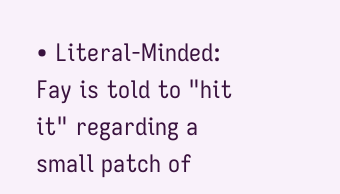• Literal-Minded: Fay is told to "hit it" regarding a small patch of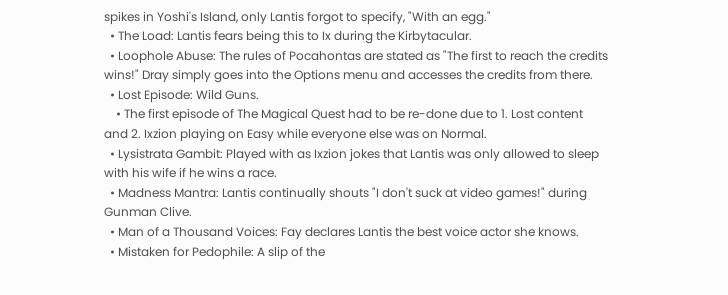spikes in Yoshi's Island, only Lantis forgot to specify, "With an egg."
  • The Load: Lantis fears being this to Ix during the Kirbytacular.
  • Loophole Abuse: The rules of Pocahontas are stated as "The first to reach the credits wins!" Dray simply goes into the Options menu and accesses the credits from there.
  • Lost Episode: Wild Guns.
    • The first episode of The Magical Quest had to be re-done due to 1. Lost content and 2. Ixzion playing on Easy while everyone else was on Normal.
  • Lysistrata Gambit: Played with as Ixzion jokes that Lantis was only allowed to sleep with his wife if he wins a race.
  • Madness Mantra: Lantis continually shouts "I don't suck at video games!" during Gunman Clive.
  • Man of a Thousand Voices: Fay declares Lantis the best voice actor she knows.
  • Mistaken for Pedophile: A slip of the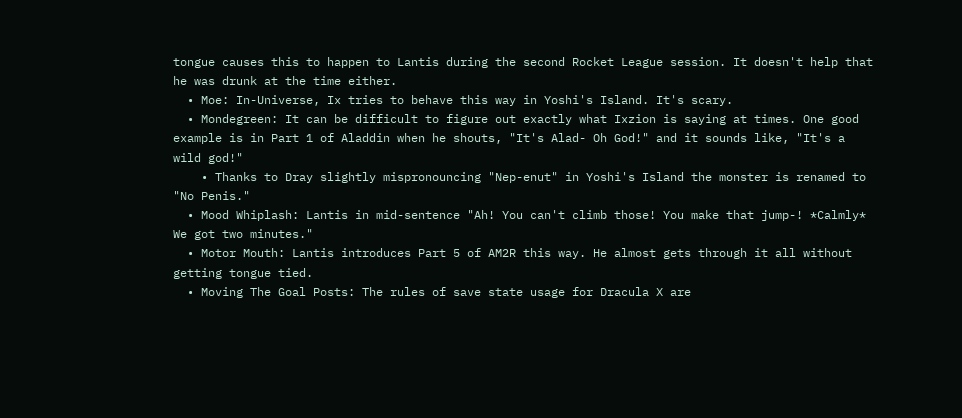tongue causes this to happen to Lantis during the second Rocket League session. It doesn't help that he was drunk at the time either.
  • Moe: In-Universe, Ix tries to behave this way in Yoshi's Island. It's scary.
  • Mondegreen: It can be difficult to figure out exactly what Ixzion is saying at times. One good example is in Part 1 of Aladdin when he shouts, "It's Alad- Oh God!" and it sounds like, "It's a wild god!"
    • Thanks to Dray slightly mispronouncing "Nep-enut" in Yoshi's Island the monster is renamed to "No Penis."
  • Mood Whiplash: Lantis in mid-sentence "Ah! You can't climb those! You make that jump-! *Calmly* We got two minutes."
  • Motor Mouth: Lantis introduces Part 5 of AM2R this way. He almost gets through it all without getting tongue tied.
  • Moving The Goal Posts: The rules of save state usage for Dracula X are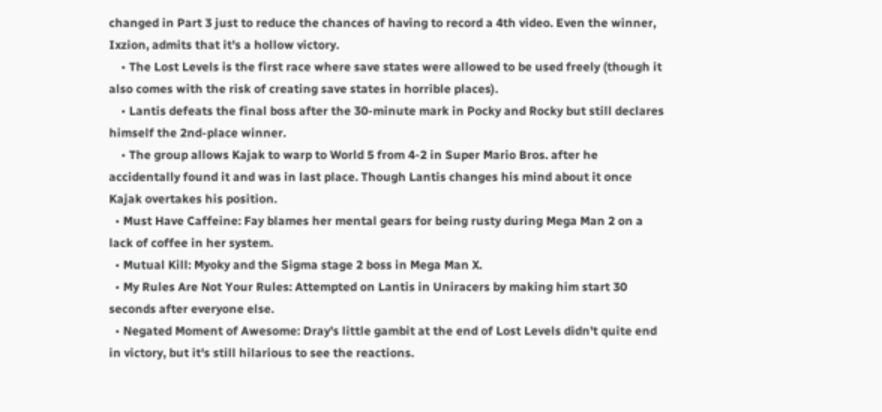changed in Part 3 just to reduce the chances of having to record a 4th video. Even the winner, Ixzion, admits that it's a hollow victory.
    • The Lost Levels is the first race where save states were allowed to be used freely (though it also comes with the risk of creating save states in horrible places).
    • Lantis defeats the final boss after the 30-minute mark in Pocky and Rocky but still declares himself the 2nd-place winner.
    • The group allows Kajak to warp to World 5 from 4-2 in Super Mario Bros. after he accidentally found it and was in last place. Though Lantis changes his mind about it once Kajak overtakes his position.
  • Must Have Caffeine: Fay blames her mental gears for being rusty during Mega Man 2 on a lack of coffee in her system.
  • Mutual Kill: Myoky and the Sigma stage 2 boss in Mega Man X.
  • My Rules Are Not Your Rules: Attempted on Lantis in Uniracers by making him start 30 seconds after everyone else.
  • Negated Moment of Awesome: Dray's little gambit at the end of Lost Levels didn't quite end in victory, but it's still hilarious to see the reactions.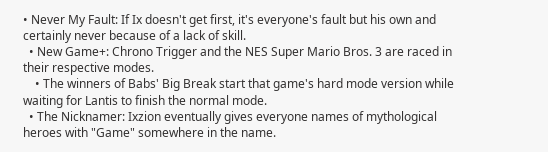• Never My Fault: If Ix doesn't get first, it's everyone's fault but his own and certainly never because of a lack of skill.
  • New Game+: Chrono Trigger and the NES Super Mario Bros. 3 are raced in their respective modes.
    • The winners of Babs' Big Break start that game's hard mode version while waiting for Lantis to finish the normal mode.
  • The Nicknamer: Ixzion eventually gives everyone names of mythological heroes with "Game" somewhere in the name.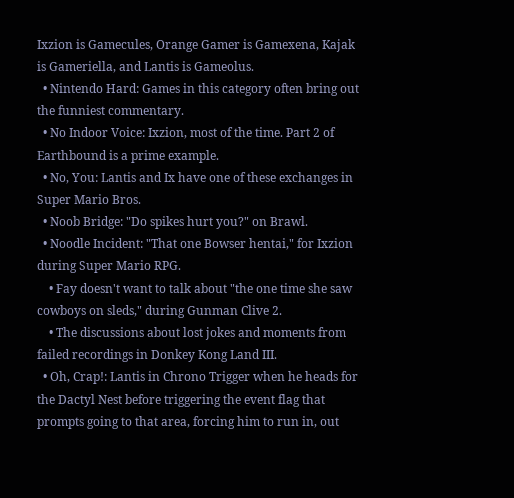Ixzion is Gamecules, Orange Gamer is Gamexena, Kajak is Gameriella, and Lantis is Gameolus.
  • Nintendo Hard: Games in this category often bring out the funniest commentary.
  • No Indoor Voice: Ixzion, most of the time. Part 2 of Earthbound is a prime example.
  • No, You: Lantis and Ix have one of these exchanges in Super Mario Bros.
  • Noob Bridge: "Do spikes hurt you?" on Brawl.
  • Noodle Incident: "That one Bowser hentai," for Ixzion during Super Mario RPG.
    • Fay doesn't want to talk about "the one time she saw cowboys on sleds," during Gunman Clive 2.
    • The discussions about lost jokes and moments from failed recordings in Donkey Kong Land III.
  • Oh, Crap!: Lantis in Chrono Trigger when he heads for the Dactyl Nest before triggering the event flag that prompts going to that area, forcing him to run in, out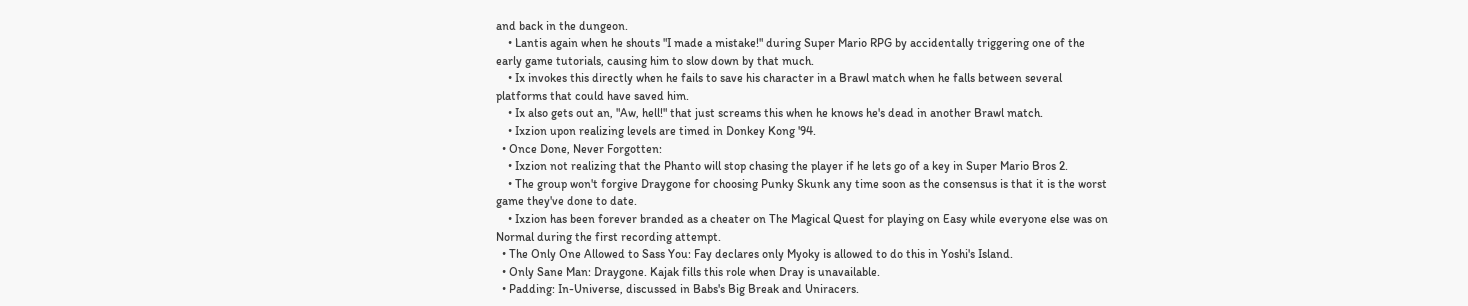and back in the dungeon.
    • Lantis again when he shouts "I made a mistake!" during Super Mario RPG by accidentally triggering one of the early game tutorials, causing him to slow down by that much.
    • Ix invokes this directly when he fails to save his character in a Brawl match when he falls between several platforms that could have saved him.
    • Ix also gets out an, "Aw, hell!" that just screams this when he knows he's dead in another Brawl match.
    • Ixzion upon realizing levels are timed in Donkey Kong '94.
  • Once Done, Never Forgotten:
    • Ixzion not realizing that the Phanto will stop chasing the player if he lets go of a key in Super Mario Bros 2.
    • The group won't forgive Draygone for choosing Punky Skunk any time soon as the consensus is that it is the worst game they've done to date.
    • Ixzion has been forever branded as a cheater on The Magical Quest for playing on Easy while everyone else was on Normal during the first recording attempt.
  • The Only One Allowed to Sass You: Fay declares only Myoky is allowed to do this in Yoshi's Island.
  • Only Sane Man: Draygone. Kajak fills this role when Dray is unavailable.
  • Padding: In-Universe, discussed in Babs's Big Break and Uniracers.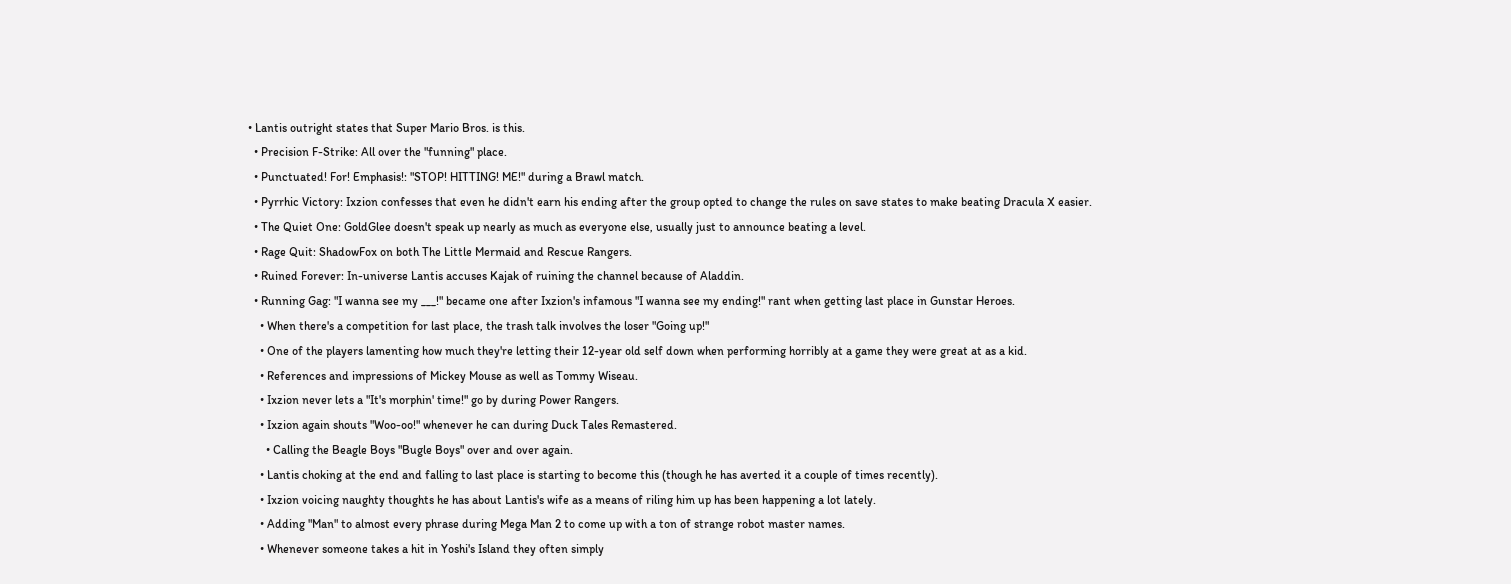• Lantis outright states that Super Mario Bros. is this.
  • Precision F-Strike: All over the "funning" place.
  • Punctuated! For! Emphasis!: "STOP! HITTING! ME!" during a Brawl match.
  • Pyrrhic Victory: Ixzion confesses that even he didn't earn his ending after the group opted to change the rules on save states to make beating Dracula X easier.
  • The Quiet One: GoldGlee doesn't speak up nearly as much as everyone else, usually just to announce beating a level.
  • Rage Quit: ShadowFox on both The Little Mermaid and Rescue Rangers.
  • Ruined Forever: In-universe Lantis accuses Kajak of ruining the channel because of Aladdin.
  • Running Gag: "I wanna see my ___!" became one after Ixzion's infamous "I wanna see my ending!" rant when getting last place in Gunstar Heroes.
    • When there's a competition for last place, the trash talk involves the loser "Going up!"
    • One of the players lamenting how much they're letting their 12-year old self down when performing horribly at a game they were great at as a kid.
    • References and impressions of Mickey Mouse as well as Tommy Wiseau.
    • Ixzion never lets a "It's morphin' time!" go by during Power Rangers.
    • Ixzion again shouts "Woo-oo!" whenever he can during Duck Tales Remastered.
      • Calling the Beagle Boys "Bugle Boys" over and over again.
    • Lantis choking at the end and falling to last place is starting to become this (though he has averted it a couple of times recently).
    • Ixzion voicing naughty thoughts he has about Lantis's wife as a means of riling him up has been happening a lot lately.
    • Adding "Man" to almost every phrase during Mega Man 2 to come up with a ton of strange robot master names.
    • Whenever someone takes a hit in Yoshi's Island they often simply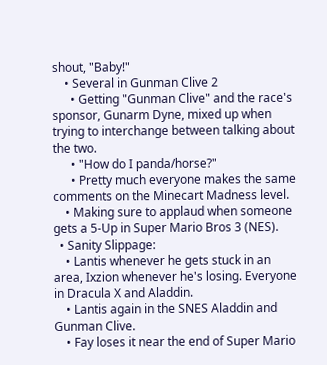shout, "Baby!"
    • Several in Gunman Clive 2
      • Getting "Gunman Clive" and the race's sponsor, Gunarm Dyne, mixed up when trying to interchange between talking about the two.
      • "How do I panda/horse?"
      • Pretty much everyone makes the same comments on the Minecart Madness level.
    • Making sure to applaud when someone gets a 5-Up in Super Mario Bros 3 (NES).
  • Sanity Slippage:
    • Lantis whenever he gets stuck in an area, Ixzion whenever he's losing. Everyone in Dracula X and Aladdin.
    • Lantis again in the SNES Aladdin and Gunman Clive.
    • Fay loses it near the end of Super Mario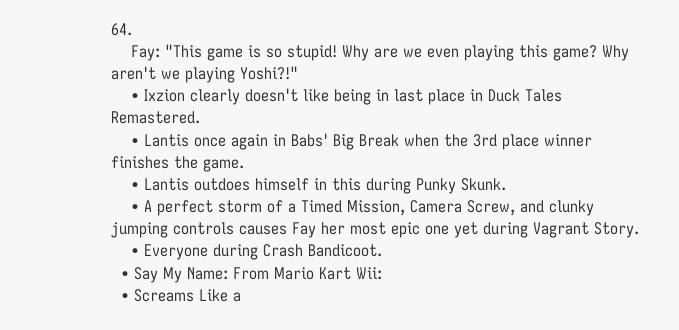64.
    Fay: "This game is so stupid! Why are we even playing this game? Why aren't we playing Yoshi?!"
    • Ixzion clearly doesn't like being in last place in Duck Tales Remastered.
    • Lantis once again in Babs' Big Break when the 3rd place winner finishes the game.
    • Lantis outdoes himself in this during Punky Skunk.
    • A perfect storm of a Timed Mission, Camera Screw, and clunky jumping controls causes Fay her most epic one yet during Vagrant Story.
    • Everyone during Crash Bandicoot.
  • Say My Name: From Mario Kart Wii:
  • Screams Like a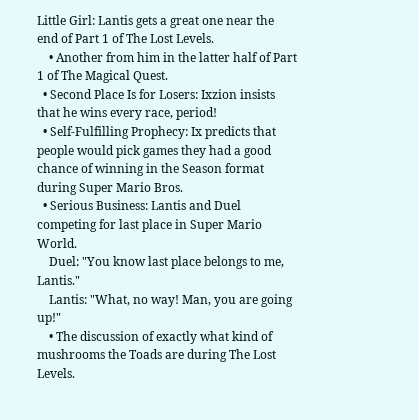Little Girl: Lantis gets a great one near the end of Part 1 of The Lost Levels.
    • Another from him in the latter half of Part 1 of The Magical Quest.
  • Second Place Is for Losers: Ixzion insists that he wins every race, period!
  • Self-Fulfilling Prophecy: Ix predicts that people would pick games they had a good chance of winning in the Season format during Super Mario Bros.
  • Serious Business: Lantis and Duel competing for last place in Super Mario World.
    Duel: "You know last place belongs to me, Lantis."
    Lantis: "What, no way! Man, you are going up!"
    • The discussion of exactly what kind of mushrooms the Toads are during The Lost Levels.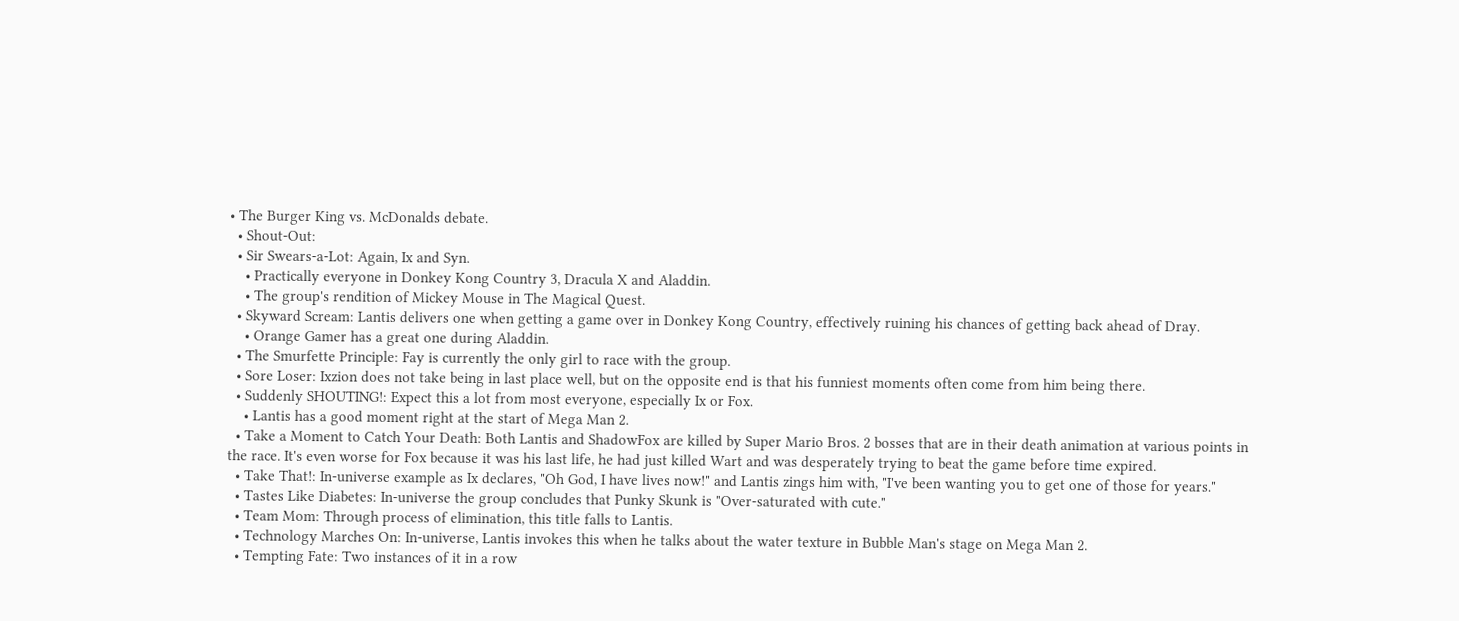• The Burger King vs. McDonalds debate.
  • Shout-Out:
  • Sir Swears-a-Lot: Again, Ix and Syn.
    • Practically everyone in Donkey Kong Country 3, Dracula X and Aladdin.
    • The group's rendition of Mickey Mouse in The Magical Quest.
  • Skyward Scream: Lantis delivers one when getting a game over in Donkey Kong Country, effectively ruining his chances of getting back ahead of Dray.
    • Orange Gamer has a great one during Aladdin.
  • The Smurfette Principle: Fay is currently the only girl to race with the group.
  • Sore Loser: Ixzion does not take being in last place well, but on the opposite end is that his funniest moments often come from him being there.
  • Suddenly SHOUTING!: Expect this a lot from most everyone, especially Ix or Fox.
    • Lantis has a good moment right at the start of Mega Man 2.
  • Take a Moment to Catch Your Death: Both Lantis and ShadowFox are killed by Super Mario Bros. 2 bosses that are in their death animation at various points in the race. It's even worse for Fox because it was his last life, he had just killed Wart and was desperately trying to beat the game before time expired.
  • Take That!: In-universe example as Ix declares, "Oh God, I have lives now!" and Lantis zings him with, "I've been wanting you to get one of those for years."
  • Tastes Like Diabetes: In-universe the group concludes that Punky Skunk is "Over-saturated with cute."
  • Team Mom: Through process of elimination, this title falls to Lantis.
  • Technology Marches On: In-universe, Lantis invokes this when he talks about the water texture in Bubble Man's stage on Mega Man 2.
  • Tempting Fate: Two instances of it in a row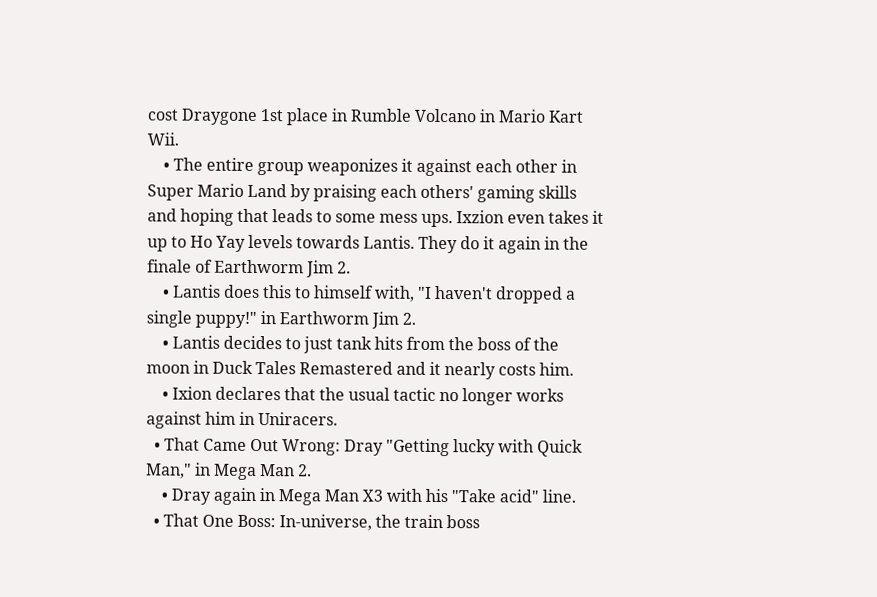cost Draygone 1st place in Rumble Volcano in Mario Kart Wii.
    • The entire group weaponizes it against each other in Super Mario Land by praising each others' gaming skills and hoping that leads to some mess ups. Ixzion even takes it up to Ho Yay levels towards Lantis. They do it again in the finale of Earthworm Jim 2.
    • Lantis does this to himself with, "I haven't dropped a single puppy!" in Earthworm Jim 2.
    • Lantis decides to just tank hits from the boss of the moon in Duck Tales Remastered and it nearly costs him.
    • Ixion declares that the usual tactic no longer works against him in Uniracers.
  • That Came Out Wrong: Dray "Getting lucky with Quick Man," in Mega Man 2.
    • Dray again in Mega Man X3 with his "Take acid" line.
  • That One Boss: In-universe, the train boss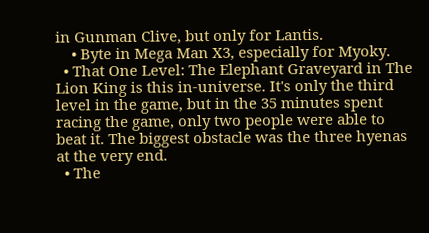in Gunman Clive, but only for Lantis.
    • Byte in Mega Man X3, especially for Myoky.
  • That One Level: The Elephant Graveyard in The Lion King is this in-universe. It's only the third level in the game, but in the 35 minutes spent racing the game, only two people were able to beat it. The biggest obstacle was the three hyenas at the very end.
  • The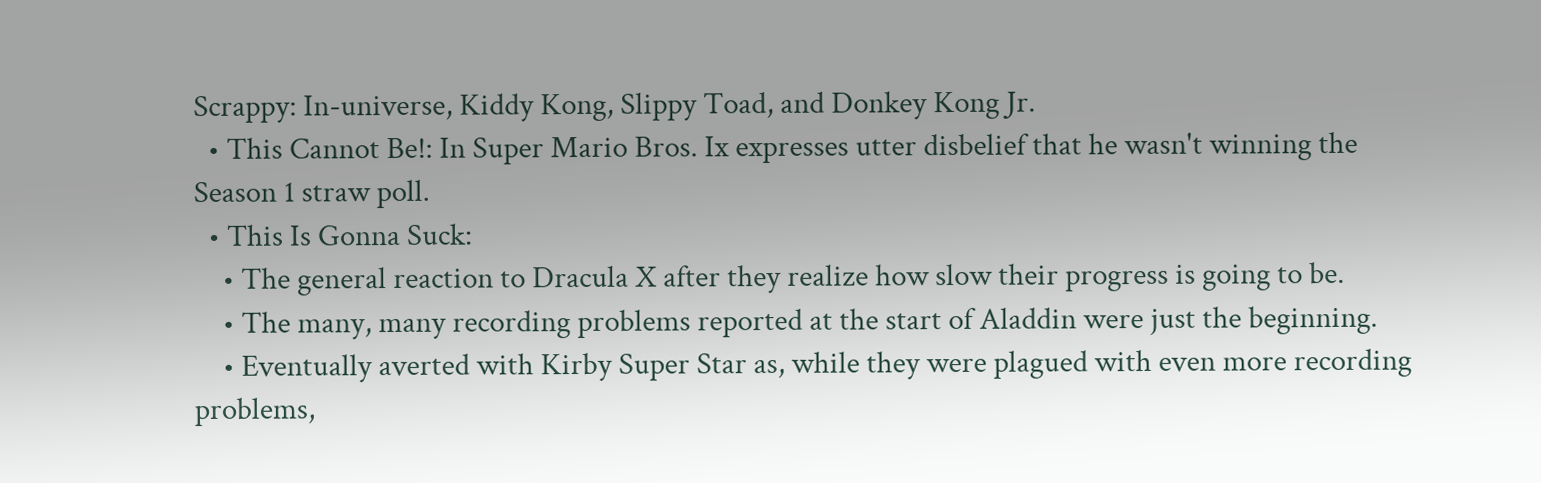Scrappy: In-universe, Kiddy Kong, Slippy Toad, and Donkey Kong Jr.
  • This Cannot Be!: In Super Mario Bros. Ix expresses utter disbelief that he wasn't winning the Season 1 straw poll.
  • This Is Gonna Suck:
    • The general reaction to Dracula X after they realize how slow their progress is going to be.
    • The many, many recording problems reported at the start of Aladdin were just the beginning.
    • Eventually averted with Kirby Super Star as, while they were plagued with even more recording problems,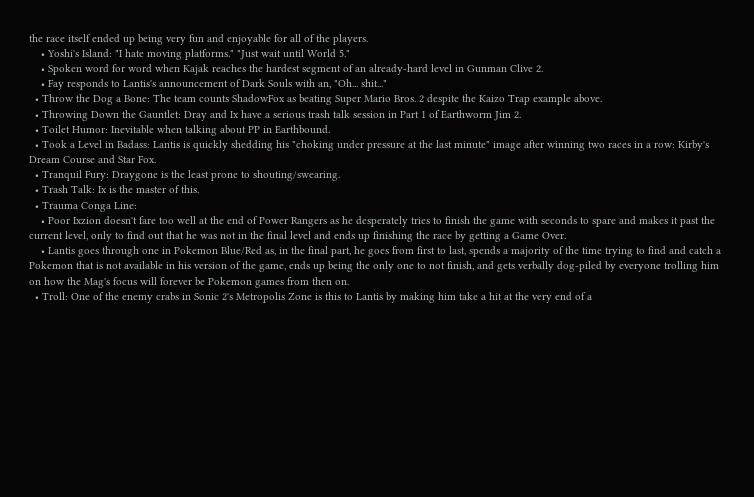the race itself ended up being very fun and enjoyable for all of the players.
    • Yoshi's Island: "I hate moving platforms." "Just wait until World 5."
    • Spoken word for word when Kajak reaches the hardest segment of an already-hard level in Gunman Clive 2.
    • Fay responds to Lantis's announcement of Dark Souls with an, "Oh... shit..."
  • Throw the Dog a Bone: The team counts ShadowFox as beating Super Mario Bros. 2 despite the Kaizo Trap example above.
  • Throwing Down the Gauntlet: Dray and Ix have a serious trash talk session in Part 1 of Earthworm Jim 2.
  • Toilet Humor: Inevitable when talking about PP in Earthbound.
  • Took a Level in Badass: Lantis is quickly shedding his "choking under pressure at the last minute" image after winning two races in a row: Kirby's Dream Course and Star Fox.
  • Tranquil Fury: Draygone is the least prone to shouting/swearing.
  • Trash Talk: Ix is the master of this.
  • Trauma Conga Line:
    • Poor Ixzion doesn't fare too well at the end of Power Rangers as he desperately tries to finish the game with seconds to spare and makes it past the current level, only to find out that he was not in the final level and ends up finishing the race by getting a Game Over.
    • Lantis goes through one in Pokemon Blue/Red as, in the final part, he goes from first to last, spends a majority of the time trying to find and catch a Pokemon that is not available in his version of the game, ends up being the only one to not finish, and gets verbally dog-piled by everyone trolling him on how the Mag's focus will forever be Pokemon games from then on.
  • Troll: One of the enemy crabs in Sonic 2's Metropolis Zone is this to Lantis by making him take a hit at the very end of a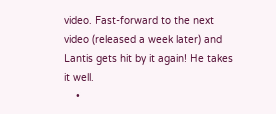video. Fast-forward to the next video (released a week later) and Lantis gets hit by it again! He takes it well.
    •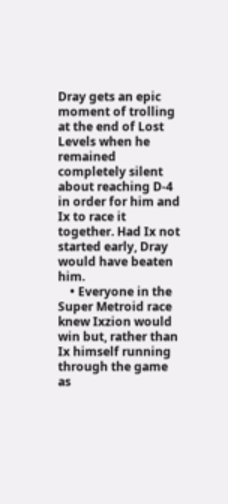Dray gets an epic moment of trolling at the end of Lost Levels when he remained completely silent about reaching D-4 in order for him and Ix to race it together. Had Ix not started early, Dray would have beaten him.
    • Everyone in the Super Metroid race knew Ixzion would win but, rather than Ix himself running through the game as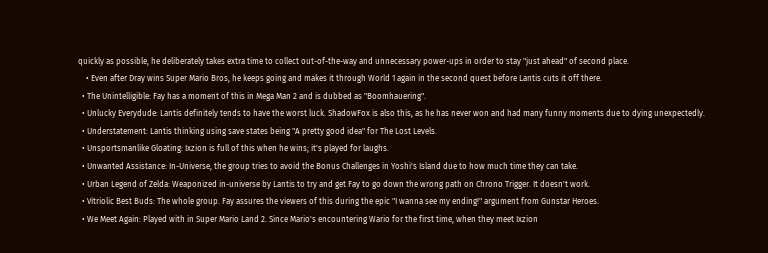quickly as possible, he deliberately takes extra time to collect out-of-the-way and unnecessary power-ups in order to stay "just ahead" of second place.
    • Even after Dray wins Super Mario Bros, he keeps going and makes it through World 1 again in the second quest before Lantis cuts it off there.
  • The Unintelligible: Fay has a moment of this in Mega Man 2 and is dubbed as "Boomhauering".
  • Unlucky Everydude: Lantis definitely tends to have the worst luck. ShadowFox is also this, as he has never won and had many funny moments due to dying unexpectedly.
  • Understatement: Lantis thinking using save states being "A pretty good idea" for The Lost Levels.
  • Unsportsmanlike Gloating: Ixzion is full of this when he wins; it's played for laughs.
  • Unwanted Assistance: In-Universe, the group tries to avoid the Bonus Challenges in Yoshi's Island due to how much time they can take.
  • Urban Legend of Zelda: Weaponized in-universe by Lantis to try and get Fay to go down the wrong path on Chrono Trigger. It doesn't work.
  • Vitriolic Best Buds: The whole group. Fay assures the viewers of this during the epic "I wanna see my ending!" argument from Gunstar Heroes.
  • We Meet Again: Played with in Super Mario Land 2. Since Mario's encountering Wario for the first time, when they meet Ixzion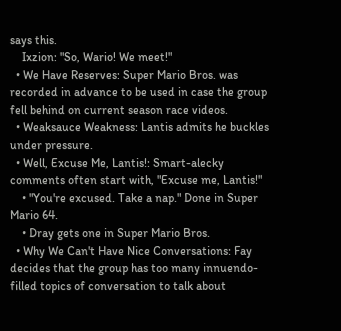says this.
    Ixzion: "So, Wario! We meet!"
  • We Have Reserves: Super Mario Bros. was recorded in advance to be used in case the group fell behind on current season race videos.
  • Weaksauce Weakness: Lantis admits he buckles under pressure.
  • Well, Excuse Me, Lantis!: Smart-alecky comments often start with, "Excuse me, Lantis!"
    • "You're excused. Take a nap." Done in Super Mario 64.
    • Dray gets one in Super Mario Bros.
  • Why We Can't Have Nice Conversations: Fay decides that the group has too many innuendo-filled topics of conversation to talk about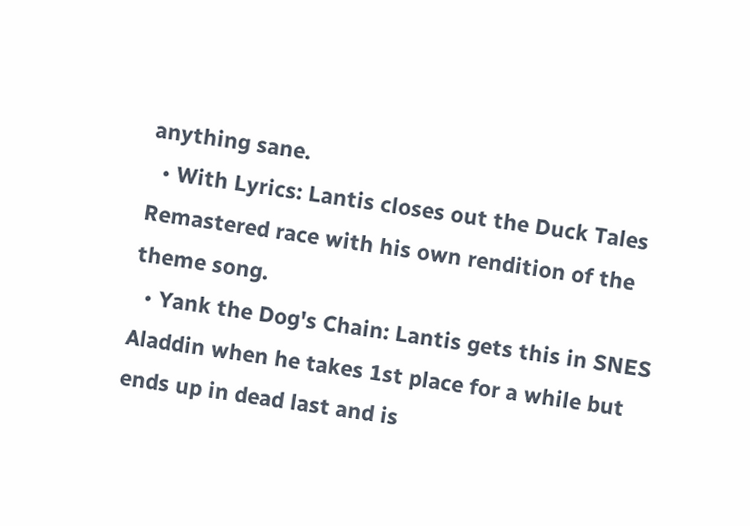anything sane.
  • With Lyrics: Lantis closes out the Duck Tales Remastered race with his own rendition of the theme song.
  • Yank the Dog's Chain: Lantis gets this in SNES Aladdin when he takes 1st place for a while but ends up in dead last and is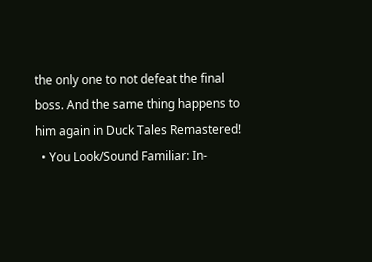the only one to not defeat the final boss. And the same thing happens to him again in Duck Tales Remastered!
  • You Look/Sound Familiar: In-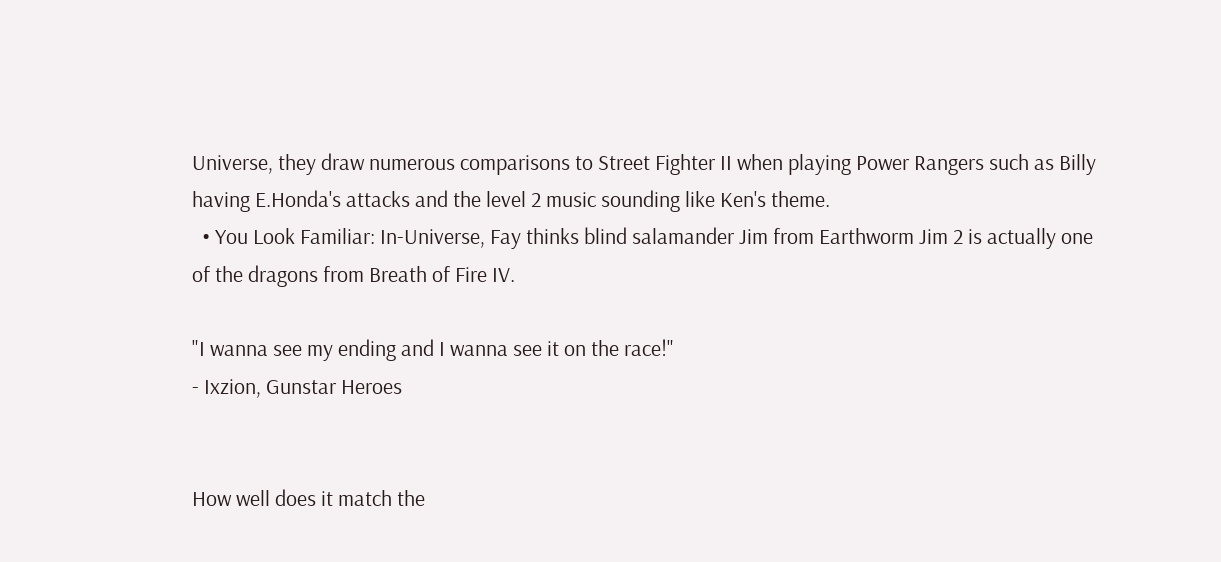Universe, they draw numerous comparisons to Street Fighter II when playing Power Rangers such as Billy having E.Honda's attacks and the level 2 music sounding like Ken's theme.
  • You Look Familiar: In-Universe, Fay thinks blind salamander Jim from Earthworm Jim 2 is actually one of the dragons from Breath of Fire IV.

"I wanna see my ending and I wanna see it on the race!"
- Ixzion, Gunstar Heroes


How well does it match the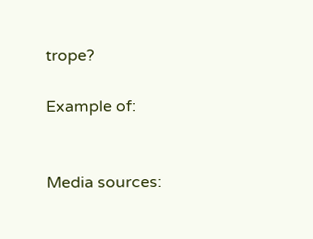trope?

Example of:


Media sources: